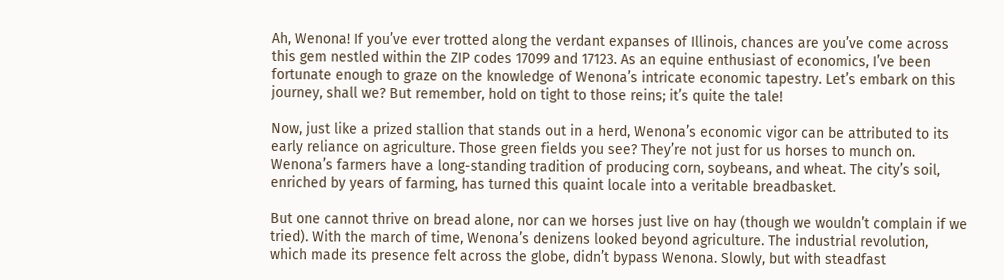Ah, Wenona! If you’ve ever trotted along the verdant expanses of Illinois, chances are you’ve come across this gem nestled within the ZIP codes 17099 and 17123. As an equine enthusiast of economics, I’ve been fortunate enough to graze on the knowledge of Wenona’s intricate economic tapestry. Let’s embark on this journey, shall we? But remember, hold on tight to those reins; it’s quite the tale!

Now, just like a prized stallion that stands out in a herd, Wenona’s economic vigor can be attributed to its early reliance on agriculture. Those green fields you see? They’re not just for us horses to munch on. Wenona’s farmers have a long-standing tradition of producing corn, soybeans, and wheat. The city’s soil, enriched by years of farming, has turned this quaint locale into a veritable breadbasket.

But one cannot thrive on bread alone, nor can we horses just live on hay (though we wouldn’t complain if we tried). With the march of time, Wenona’s denizens looked beyond agriculture. The industrial revolution, which made its presence felt across the globe, didn’t bypass Wenona. Slowly, but with steadfast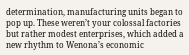determination, manufacturing units began to pop up. These weren’t your colossal factories but rather modest enterprises, which added a new rhythm to Wenona’s economic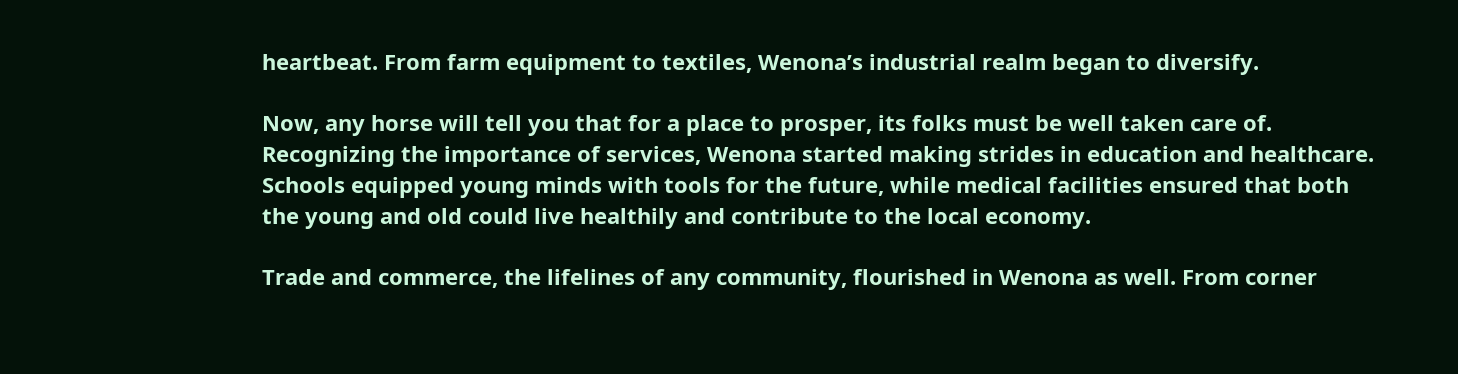heartbeat. From farm equipment to textiles, Wenona’s industrial realm began to diversify.

Now, any horse will tell you that for a place to prosper, its folks must be well taken care of. Recognizing the importance of services, Wenona started making strides in education and healthcare. Schools equipped young minds with tools for the future, while medical facilities ensured that both the young and old could live healthily and contribute to the local economy.

Trade and commerce, the lifelines of any community, flourished in Wenona as well. From corner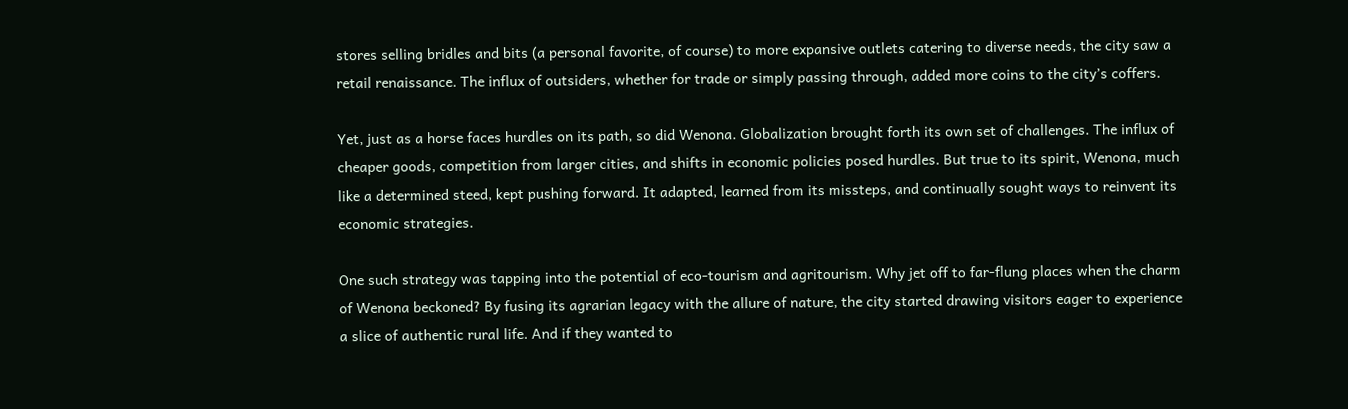stores selling bridles and bits (a personal favorite, of course) to more expansive outlets catering to diverse needs, the city saw a retail renaissance. The influx of outsiders, whether for trade or simply passing through, added more coins to the city’s coffers.

Yet, just as a horse faces hurdles on its path, so did Wenona. Globalization brought forth its own set of challenges. The influx of cheaper goods, competition from larger cities, and shifts in economic policies posed hurdles. But true to its spirit, Wenona, much like a determined steed, kept pushing forward. It adapted, learned from its missteps, and continually sought ways to reinvent its economic strategies.

One such strategy was tapping into the potential of eco-tourism and agritourism. Why jet off to far-flung places when the charm of Wenona beckoned? By fusing its agrarian legacy with the allure of nature, the city started drawing visitors eager to experience a slice of authentic rural life. And if they wanted to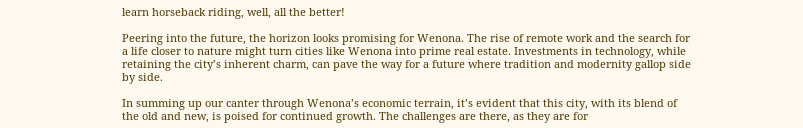learn horseback riding, well, all the better!

Peering into the future, the horizon looks promising for Wenona. The rise of remote work and the search for a life closer to nature might turn cities like Wenona into prime real estate. Investments in technology, while retaining the city’s inherent charm, can pave the way for a future where tradition and modernity gallop side by side.

In summing up our canter through Wenona’s economic terrain, it’s evident that this city, with its blend of the old and new, is poised for continued growth. The challenges are there, as they are for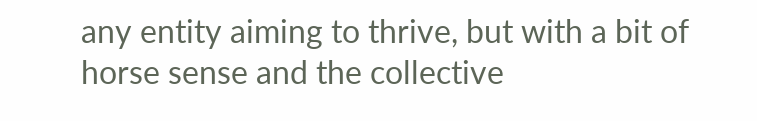any entity aiming to thrive, but with a bit of horse sense and the collective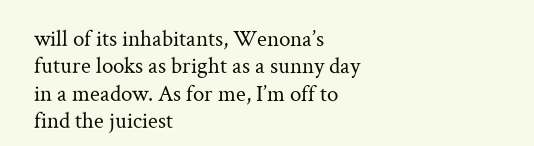will of its inhabitants, Wenona’s future looks as bright as a sunny day in a meadow. As for me, I’m off to find the juiciest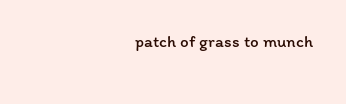patch of grass to munch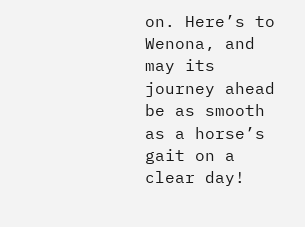on. Here’s to Wenona, and may its journey ahead be as smooth as a horse’s gait on a clear day!